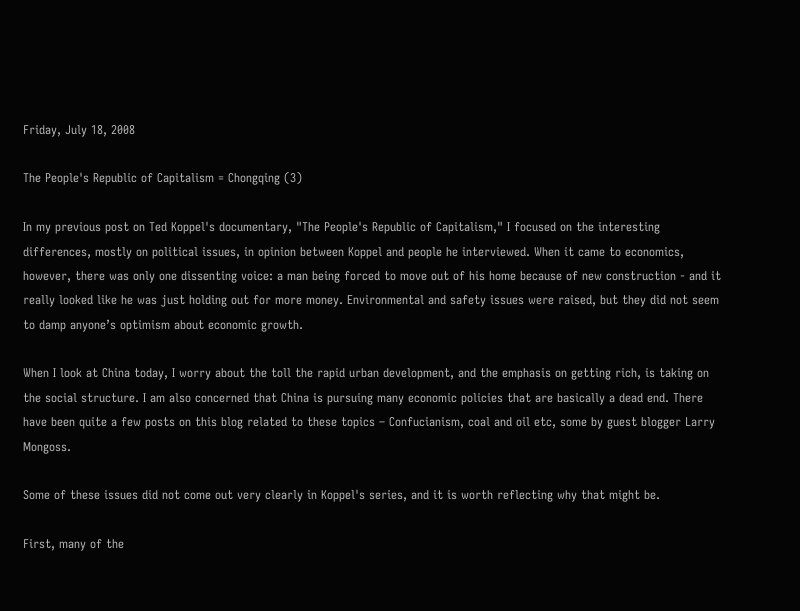Friday, July 18, 2008

The People's Republic of Capitalism = Chongqing (3)

In my previous post on Ted Koppel's documentary, "The People's Republic of Capitalism," I focused on the interesting differences, mostly on political issues, in opinion between Koppel and people he interviewed. When it came to economics, however, there was only one dissenting voice: a man being forced to move out of his home because of new construction - and it really looked like he was just holding out for more money. Environmental and safety issues were raised, but they did not seem to damp anyone’s optimism about economic growth.

When I look at China today, I worry about the toll the rapid urban development, and the emphasis on getting rich, is taking on the social structure. I am also concerned that China is pursuing many economic policies that are basically a dead end. There have been quite a few posts on this blog related to these topics – Confucianism, coal and oil etc, some by guest blogger Larry Mongoss.

Some of these issues did not come out very clearly in Koppel's series, and it is worth reflecting why that might be.

First, many of the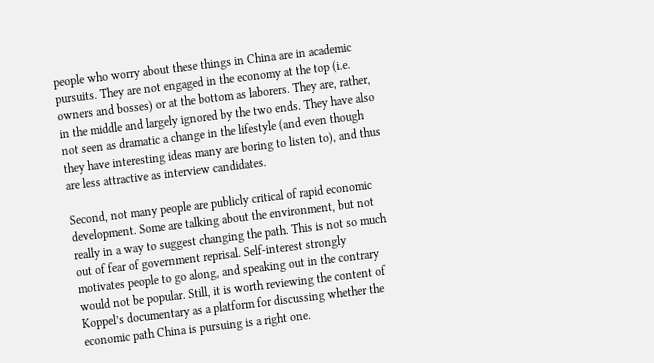people who worry about these things in China are in academic pursuits. They are not engaged in the economy at the top (i.e. owners and bosses) or at the bottom as laborers. They are, rather, in the middle and largely ignored by the two ends. They have also not seen as dramatic a change in the lifestyle (and even though they have interesting ideas many are boring to listen to), and thus are less attractive as interview candidates.

Second, not many people are publicly critical of rapid economic development. Some are talking about the environment, but not really in a way to suggest changing the path. This is not so much out of fear of government reprisal. Self-interest strongly motivates people to go along, and speaking out in the contrary would not be popular. Still, it is worth reviewing the content of Koppel’s documentary as a platform for discussing whether the economic path China is pursuing is a right one.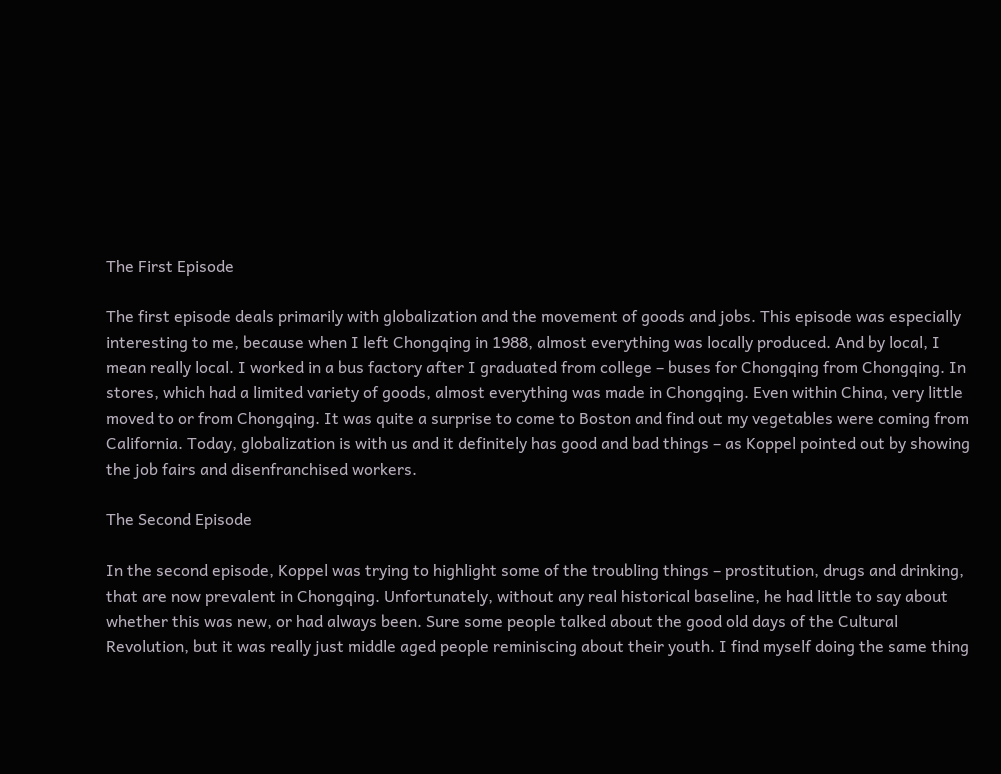The First Episode

The first episode deals primarily with globalization and the movement of goods and jobs. This episode was especially interesting to me, because when I left Chongqing in 1988, almost everything was locally produced. And by local, I mean really local. I worked in a bus factory after I graduated from college – buses for Chongqing from Chongqing. In stores, which had a limited variety of goods, almost everything was made in Chongqing. Even within China, very little moved to or from Chongqing. It was quite a surprise to come to Boston and find out my vegetables were coming from California. Today, globalization is with us and it definitely has good and bad things – as Koppel pointed out by showing the job fairs and disenfranchised workers.

The Second Episode

In the second episode, Koppel was trying to highlight some of the troubling things – prostitution, drugs and drinking, that are now prevalent in Chongqing. Unfortunately, without any real historical baseline, he had little to say about whether this was new, or had always been. Sure some people talked about the good old days of the Cultural Revolution, but it was really just middle aged people reminiscing about their youth. I find myself doing the same thing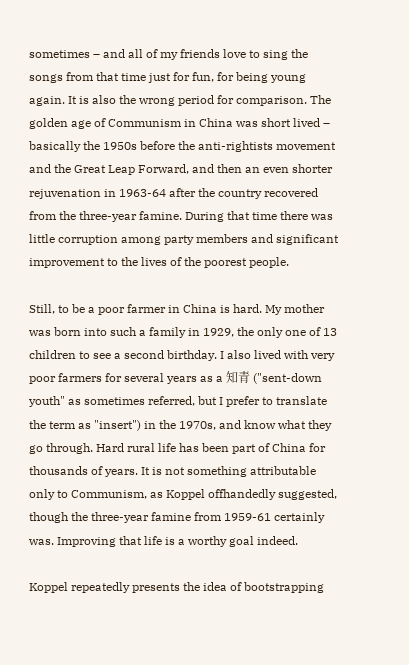sometimes – and all of my friends love to sing the songs from that time just for fun, for being young again. It is also the wrong period for comparison. The golden age of Communism in China was short lived – basically the 1950s before the anti-rightists movement and the Great Leap Forward, and then an even shorter rejuvenation in 1963-64 after the country recovered from the three-year famine. During that time there was little corruption among party members and significant improvement to the lives of the poorest people.

Still, to be a poor farmer in China is hard. My mother was born into such a family in 1929, the only one of 13 children to see a second birthday. I also lived with very poor farmers for several years as a 知青 ("sent-down youth" as sometimes referred, but I prefer to translate the term as "insert") in the 1970s, and know what they go through. Hard rural life has been part of China for thousands of years. It is not something attributable only to Communism, as Koppel offhandedly suggested, though the three-year famine from 1959-61 certainly was. Improving that life is a worthy goal indeed.

Koppel repeatedly presents the idea of bootstrapping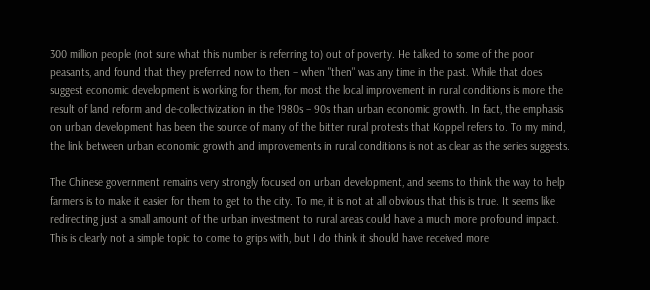300 million people (not sure what this number is referring to) out of poverty. He talked to some of the poor peasants, and found that they preferred now to then – when "then" was any time in the past. While that does suggest economic development is working for them, for most the local improvement in rural conditions is more the result of land reform and de-collectivization in the 1980s – 90s than urban economic growth. In fact, the emphasis on urban development has been the source of many of the bitter rural protests that Koppel refers to. To my mind, the link between urban economic growth and improvements in rural conditions is not as clear as the series suggests.

The Chinese government remains very strongly focused on urban development, and seems to think the way to help farmers is to make it easier for them to get to the city. To me, it is not at all obvious that this is true. It seems like redirecting just a small amount of the urban investment to rural areas could have a much more profound impact. This is clearly not a simple topic to come to grips with, but I do think it should have received more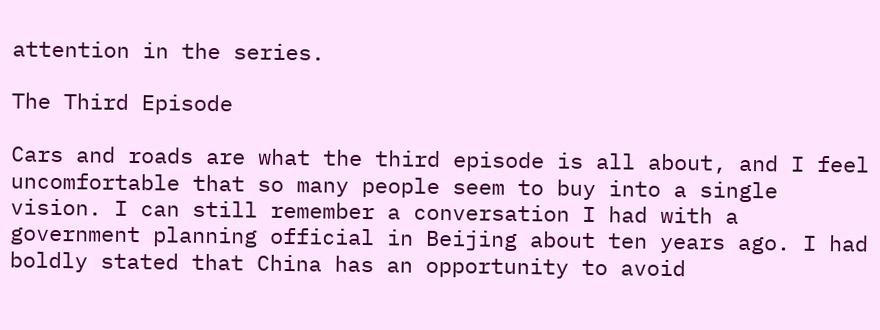attention in the series.

The Third Episode

Cars and roads are what the third episode is all about, and I feel uncomfortable that so many people seem to buy into a single vision. I can still remember a conversation I had with a government planning official in Beijing about ten years ago. I had boldly stated that China has an opportunity to avoid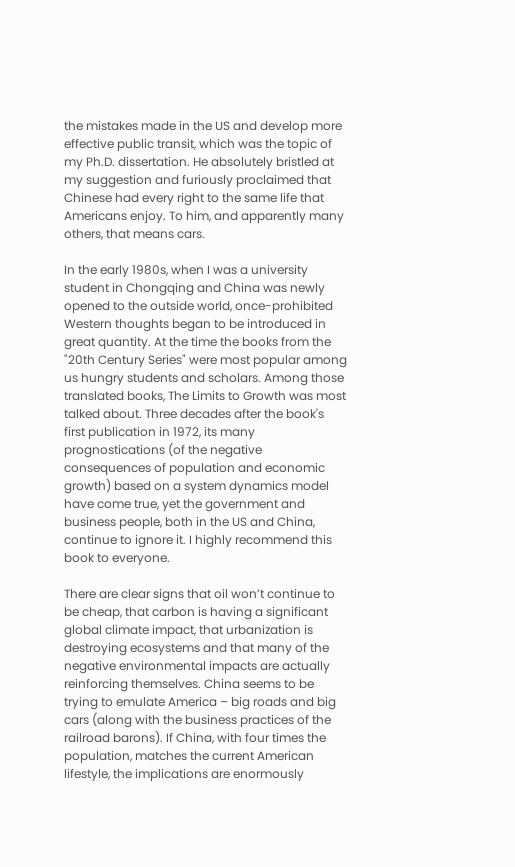the mistakes made in the US and develop more effective public transit, which was the topic of my Ph.D. dissertation. He absolutely bristled at my suggestion and furiously proclaimed that Chinese had every right to the same life that Americans enjoy. To him, and apparently many others, that means cars.

In the early 1980s, when I was a university student in Chongqing and China was newly opened to the outside world, once-prohibited Western thoughts began to be introduced in great quantity. At the time the books from the "20th Century Series" were most popular among us hungry students and scholars. Among those translated books, The Limits to Growth was most talked about. Three decades after the book's first publication in 1972, its many prognostications (of the negative consequences of population and economic growth) based on a system dynamics model have come true, yet the government and business people, both in the US and China, continue to ignore it. I highly recommend this book to everyone.

There are clear signs that oil won’t continue to be cheap, that carbon is having a significant global climate impact, that urbanization is destroying ecosystems and that many of the negative environmental impacts are actually reinforcing themselves. China seems to be trying to emulate America – big roads and big cars (along with the business practices of the railroad barons). If China, with four times the population, matches the current American lifestyle, the implications are enormously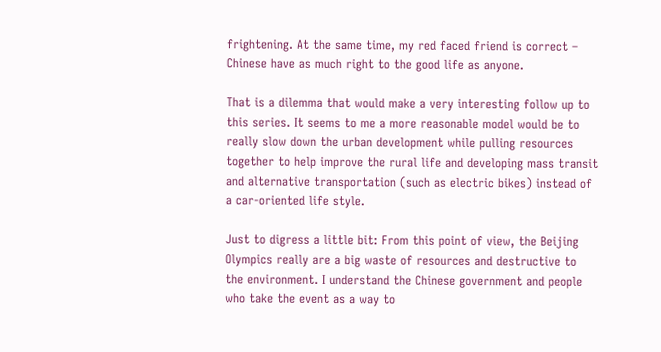frightening. At the same time, my red faced friend is correct – Chinese have as much right to the good life as anyone.

That is a dilemma that would make a very interesting follow up to this series. It seems to me a more reasonable model would be to really slow down the urban development while pulling resources together to help improve the rural life and developing mass transit and alternative transportation (such as electric bikes) instead of a car-oriented life style.

Just to digress a little bit: From this point of view, the Beijing Olympics really are a big waste of resources and destructive to the environment. I understand the Chinese government and people who take the event as a way to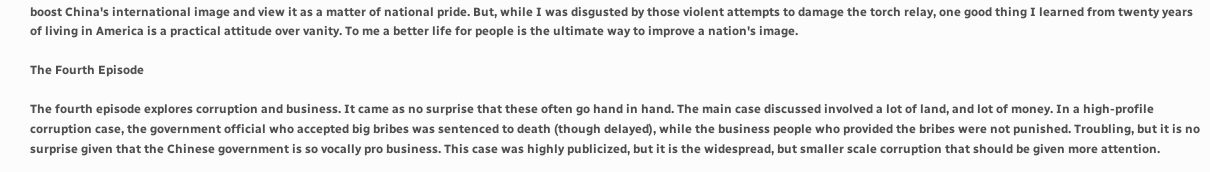boost China's international image and view it as a matter of national pride. But, while I was disgusted by those violent attempts to damage the torch relay, one good thing I learned from twenty years of living in America is a practical attitude over vanity. To me a better life for people is the ultimate way to improve a nation's image.

The Fourth Episode

The fourth episode explores corruption and business. It came as no surprise that these often go hand in hand. The main case discussed involved a lot of land, and lot of money. In a high-profile corruption case, the government official who accepted big bribes was sentenced to death (though delayed), while the business people who provided the bribes were not punished. Troubling, but it is no surprise given that the Chinese government is so vocally pro business. This case was highly publicized, but it is the widespread, but smaller scale corruption that should be given more attention.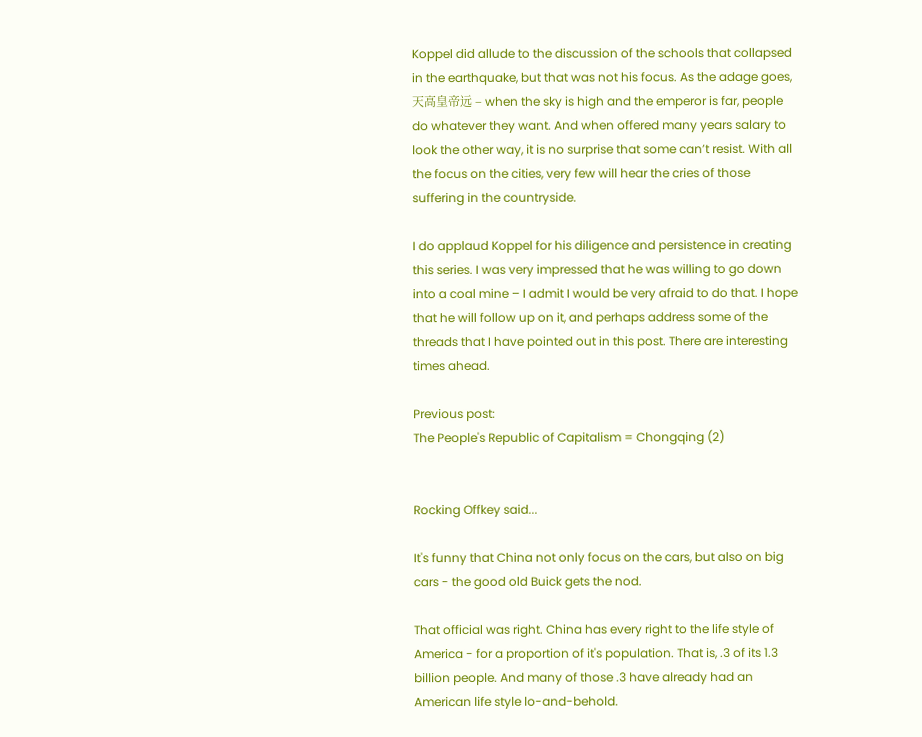Koppel did allude to the discussion of the schools that collapsed in the earthquake, but that was not his focus. As the adage goes, 天高皇帝远 – when the sky is high and the emperor is far, people do whatever they want. And when offered many years salary to look the other way, it is no surprise that some can’t resist. With all the focus on the cities, very few will hear the cries of those suffering in the countryside.

I do applaud Koppel for his diligence and persistence in creating this series. I was very impressed that he was willing to go down into a coal mine – I admit I would be very afraid to do that. I hope that he will follow up on it, and perhaps address some of the threads that I have pointed out in this post. There are interesting times ahead.

Previous post:
The People's Republic of Capitalism = Chongqing (2)


Rocking Offkey said...

It's funny that China not only focus on the cars, but also on big cars - the good old Buick gets the nod.

That official was right. China has every right to the life style of America - for a proportion of it's population. That is, .3 of its 1.3 billion people. And many of those .3 have already had an American life style lo-and-behold.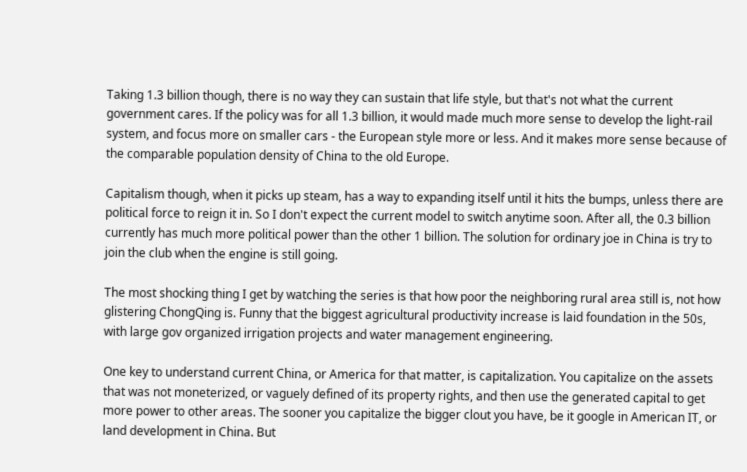Taking 1.3 billion though, there is no way they can sustain that life style, but that's not what the current government cares. If the policy was for all 1.3 billion, it would made much more sense to develop the light-rail system, and focus more on smaller cars - the European style more or less. And it makes more sense because of the comparable population density of China to the old Europe.

Capitalism though, when it picks up steam, has a way to expanding itself until it hits the bumps, unless there are political force to reign it in. So I don't expect the current model to switch anytime soon. After all, the 0.3 billion currently has much more political power than the other 1 billion. The solution for ordinary joe in China is try to join the club when the engine is still going.

The most shocking thing I get by watching the series is that how poor the neighboring rural area still is, not how glistering ChongQing is. Funny that the biggest agricultural productivity increase is laid foundation in the 50s, with large gov organized irrigation projects and water management engineering.

One key to understand current China, or America for that matter, is capitalization. You capitalize on the assets that was not moneterized, or vaguely defined of its property rights, and then use the generated capital to get more power to other areas. The sooner you capitalize the bigger clout you have, be it google in American IT, or land development in China. But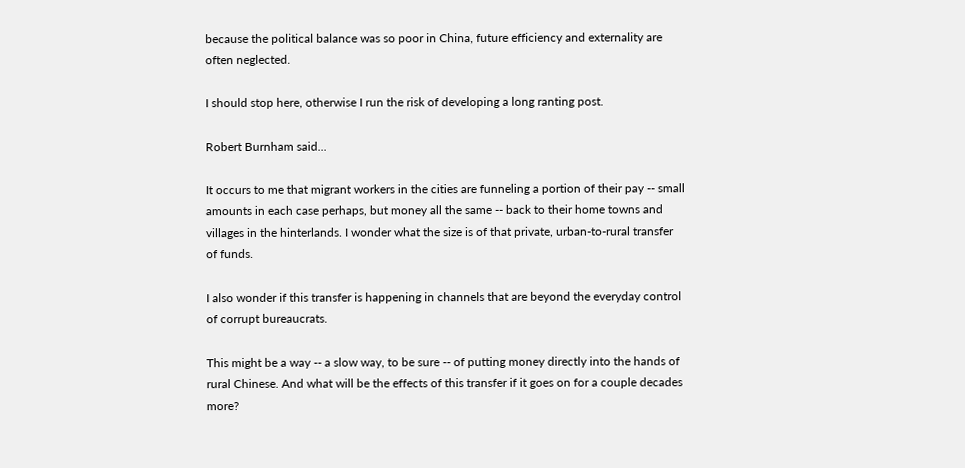because the political balance was so poor in China, future efficiency and externality are often neglected.

I should stop here, otherwise I run the risk of developing a long ranting post.

Robert Burnham said...

It occurs to me that migrant workers in the cities are funneling a portion of their pay -- small amounts in each case perhaps, but money all the same -- back to their home towns and villages in the hinterlands. I wonder what the size is of that private, urban-to-rural transfer of funds.

I also wonder if this transfer is happening in channels that are beyond the everyday control of corrupt bureaucrats.

This might be a way -- a slow way, to be sure -- of putting money directly into the hands of rural Chinese. And what will be the effects of this transfer if it goes on for a couple decades more?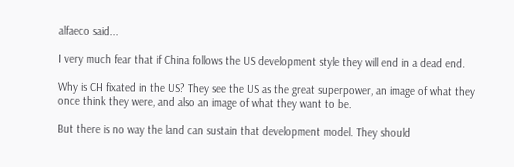alfaeco said...

I very much fear that if China follows the US development style they will end in a dead end.

Why is CH fixated in the US? They see the US as the great superpower, an image of what they once think they were, and also an image of what they want to be.

But there is no way the land can sustain that development model. They should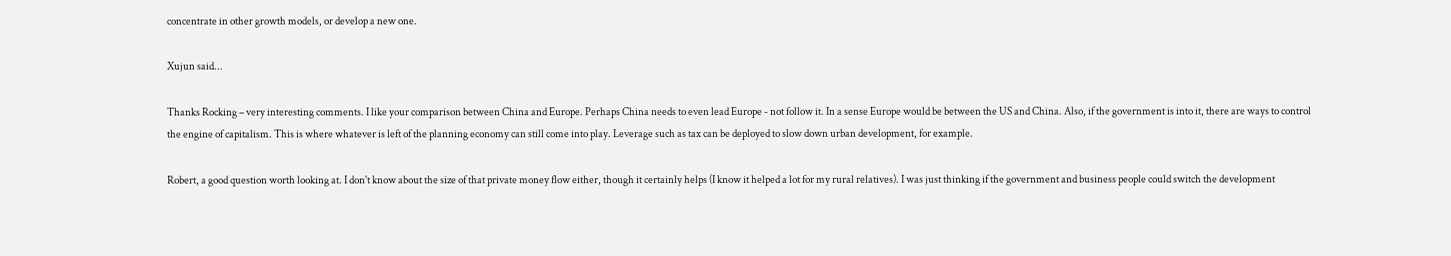concentrate in other growth models, or develop a new one.

Xujun said...

Thanks Rocking – very interesting comments. I like your comparison between China and Europe. Perhaps China needs to even lead Europe - not follow it. In a sense Europe would be between the US and China. Also, if the government is into it, there are ways to control the engine of capitalism. This is where whatever is left of the planning economy can still come into play. Leverage such as tax can be deployed to slow down urban development, for example.

Robert, a good question worth looking at. I don't know about the size of that private money flow either, though it certainly helps (I know it helped a lot for my rural relatives). I was just thinking if the government and business people could switch the development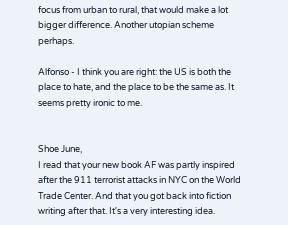focus from urban to rural, that would make a lot bigger difference. Another utopian scheme perhaps.

Alfonso - I think you are right: the US is both the place to hate, and the place to be the same as. It seems pretty ironic to me.


Shoe June,
I read that your new book AF was partly inspired after the 911 terrorist attacks in NYC on the World Trade Center. And that you got back into fiction writing after that. It's a very interesting idea.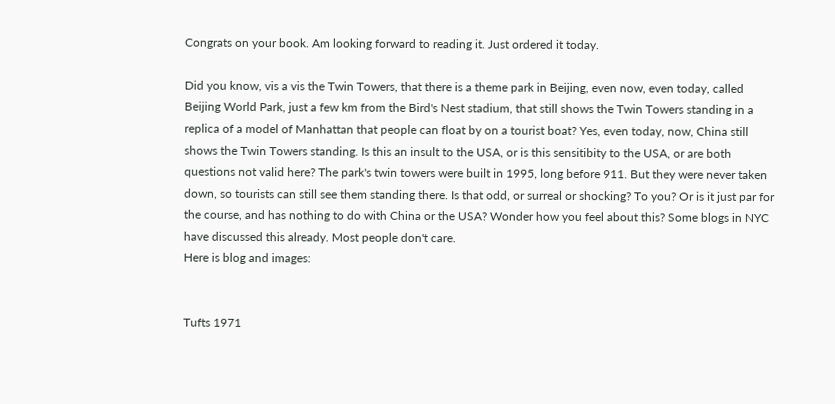Congrats on your book. Am looking forward to reading it. Just ordered it today.

Did you know, vis a vis the Twin Towers, that there is a theme park in Beijing, even now, even today, called Beijing World Park, just a few km from the Bird's Nest stadium, that still shows the Twin Towers standing in a replica of a model of Manhattan that people can float by on a tourist boat? Yes, even today, now, China still shows the Twin Towers standing. Is this an insult to the USA, or is this sensitibity to the USA, or are both questions not valid here? The park's twin towers were built in 1995, long before 911. But they were never taken down, so tourists can still see them standing there. Is that odd, or surreal or shocking? To you? Or is it just par for the course, and has nothing to do with China or the USA? Wonder how you feel about this? Some blogs in NYC have discussed this already. Most people don't care.
Here is blog and images:


Tufts 1971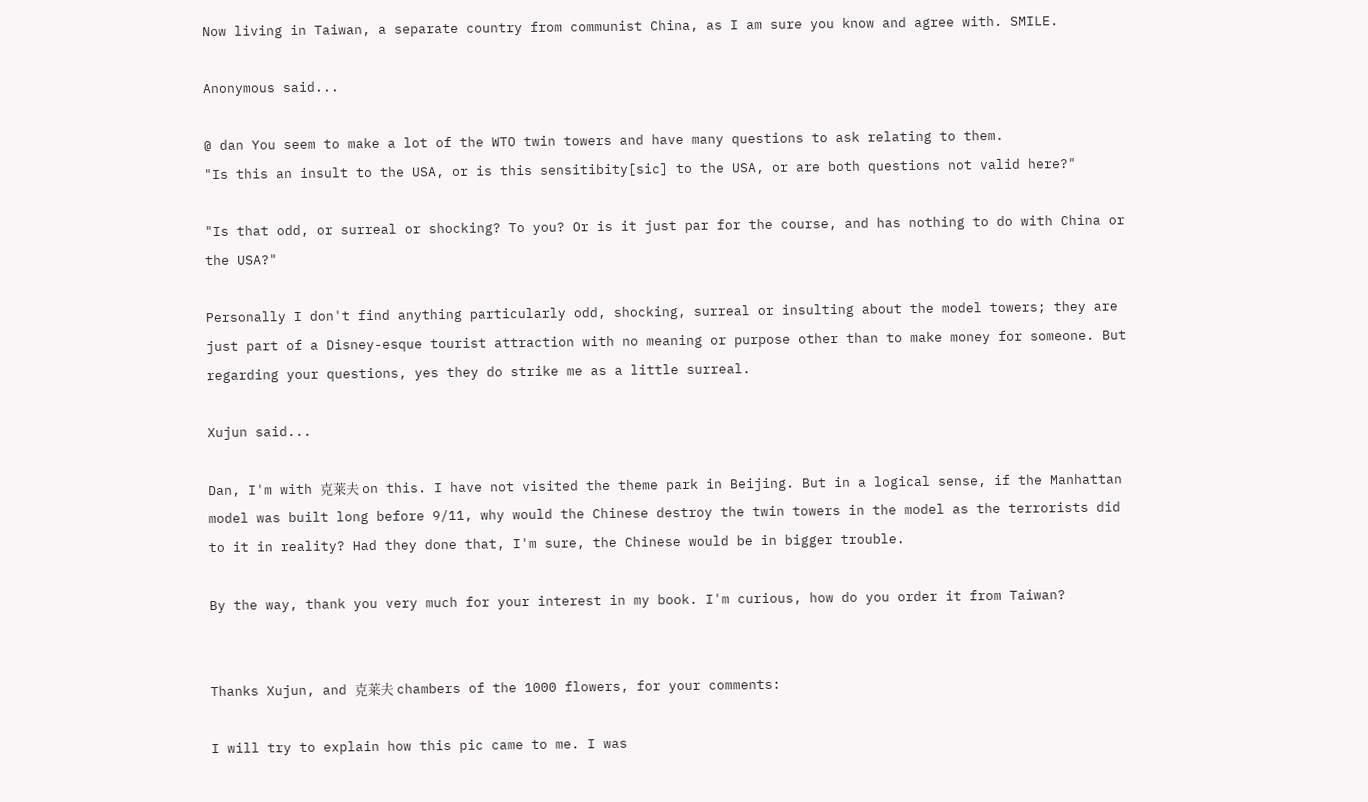Now living in Taiwan, a separate country from communist China, as I am sure you know and agree with. SMILE.

Anonymous said...

@ dan You seem to make a lot of the WTO twin towers and have many questions to ask relating to them.
"Is this an insult to the USA, or is this sensitibity[sic] to the USA, or are both questions not valid here?"

"Is that odd, or surreal or shocking? To you? Or is it just par for the course, and has nothing to do with China or the USA?"

Personally I don't find anything particularly odd, shocking, surreal or insulting about the model towers; they are just part of a Disney-esque tourist attraction with no meaning or purpose other than to make money for someone. But regarding your questions, yes they do strike me as a little surreal.

Xujun said...

Dan, I'm with 克莱夫 on this. I have not visited the theme park in Beijing. But in a logical sense, if the Manhattan model was built long before 9/11, why would the Chinese destroy the twin towers in the model as the terrorists did to it in reality? Had they done that, I'm sure, the Chinese would be in bigger trouble.

By the way, thank you very much for your interest in my book. I'm curious, how do you order it from Taiwan?


Thanks Xujun, and 克莱夫 chambers of the 1000 flowers, for your comments:

I will try to explain how this pic came to me. I was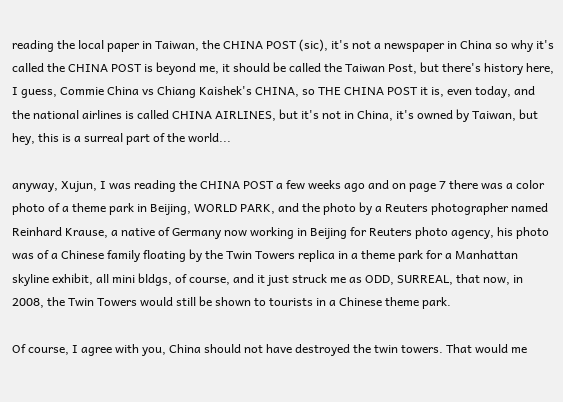reading the local paper in Taiwan, the CHINA POST (sic), it's not a newspaper in China so why it's called the CHINA POST is beyond me, it should be called the Taiwan Post, but there's history here, I guess, Commie China vs Chiang Kaishek's CHINA, so THE CHINA POST it is, even today, and the national airlines is called CHINA AIRLINES, but it's not in China, it's owned by Taiwan, but hey, this is a surreal part of the world...

anyway, Xujun, I was reading the CHINA POST a few weeks ago and on page 7 there was a color photo of a theme park in Beijing, WORLD PARK, and the photo by a Reuters photographer named Reinhard Krause, a native of Germany now working in Beijing for Reuters photo agency, his photo was of a Chinese family floating by the Twin Towers replica in a theme park for a Manhattan skyline exhibit, all mini bldgs, of course, and it just struck me as ODD, SURREAL, that now, in 2008, the Twin Towers would still be shown to tourists in a Chinese theme park.

Of course, I agree with you, China should not have destroyed the twin towers. That would me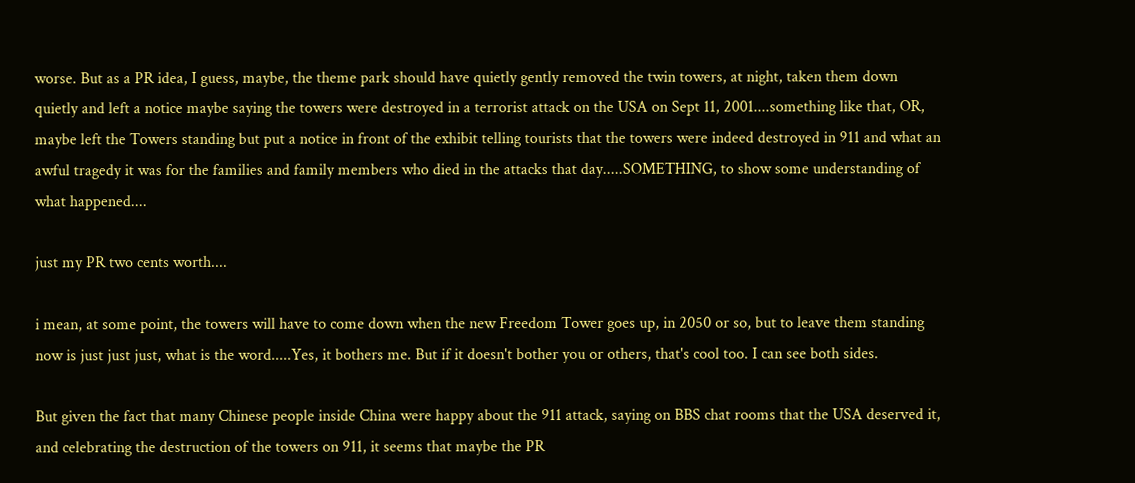worse. But as a PR idea, I guess, maybe, the theme park should have quietly gently removed the twin towers, at night, taken them down quietly and left a notice maybe saying the towers were destroyed in a terrorist attack on the USA on Sept 11, 2001....something like that, OR, maybe left the Towers standing but put a notice in front of the exhibit telling tourists that the towers were indeed destroyed in 911 and what an awful tragedy it was for the families and family members who died in the attacks that day.....SOMETHING, to show some understanding of what happened....

just my PR two cents worth....

i mean, at some point, the towers will have to come down when the new Freedom Tower goes up, in 2050 or so, but to leave them standing now is just just just, what is the word.....Yes, it bothers me. But if it doesn't bother you or others, that's cool too. I can see both sides.

But given the fact that many Chinese people inside China were happy about the 911 attack, saying on BBS chat rooms that the USA deserved it, and celebrating the destruction of the towers on 911, it seems that maybe the PR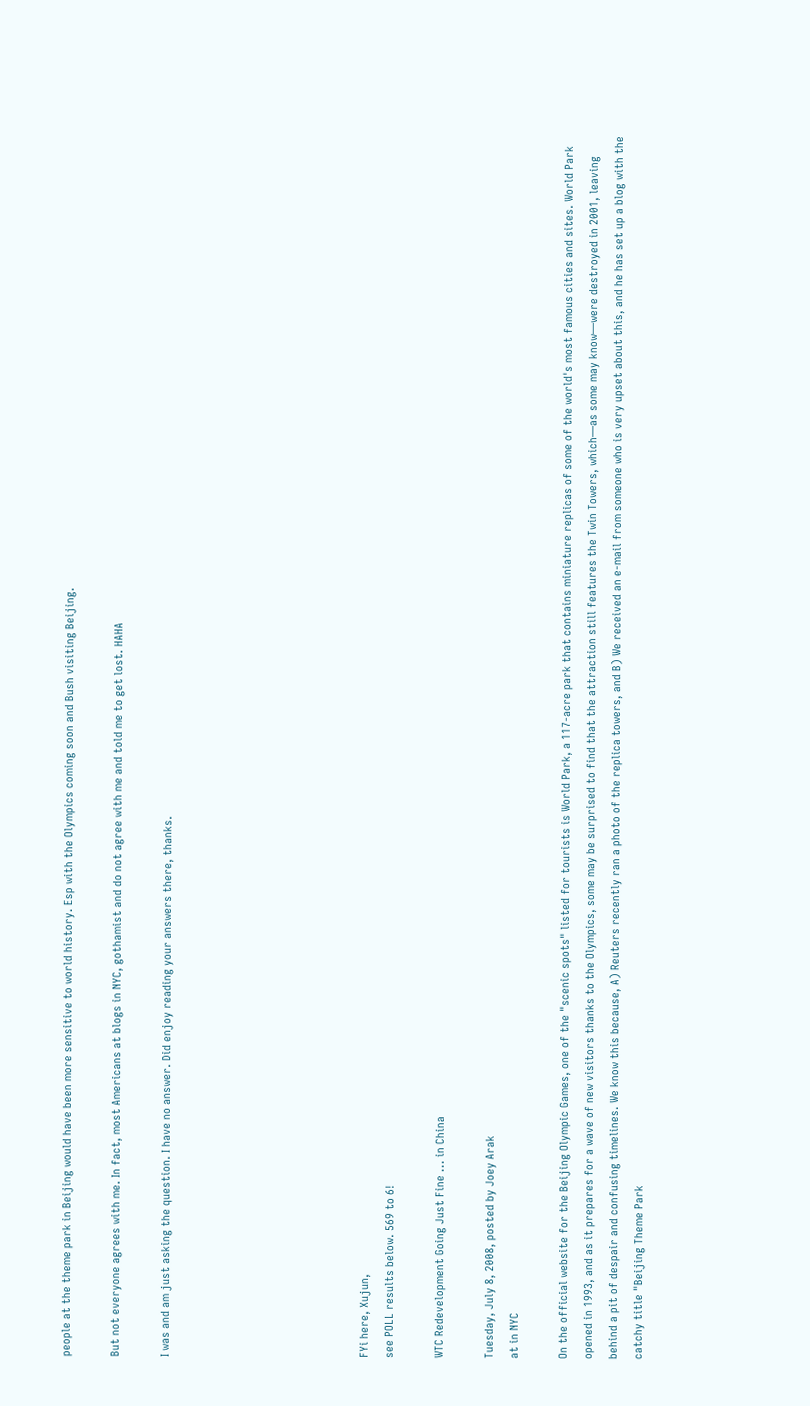people at the theme park in Beijing would have been more sensitive to world history. Esp with the Olympics coming soon and Bush visiting Beijing.

But not everyone agrees with me. In fact, most Americans at blogs in NYC, gothamist and do not agree with me and told me to get lost. HAHA

I was and am just asking the question. I have no answer. Did enjoy reading your answers there, thanks.







FYi here, Xujun,
see POLL results below. 569 to 6!

WTC Redevelopment Going Just Fine ... in China

Tuesday, July 8, 2008, posted by Joey Arak
at in NYC

On the official website for the Beijing Olympic Games, one of the "scenic spots" listed for tourists is World Park, a 117-acre park that contains miniature replicas of some of the world's most famous cities and sites. World Park opened in 1993, and as it prepares for a wave of new visitors thanks to the Olympics, some may be surprised to find that the attraction still features the Twin Towers, which—as some may know—were destroyed in 2001, leaving behind a pit of despair and confusing timelines. We know this because, A) Reuters recently ran a photo of the replica towers, and B) We received an e-mail from someone who is very upset about this, and he has set up a blog with the catchy title "Beijing Theme Park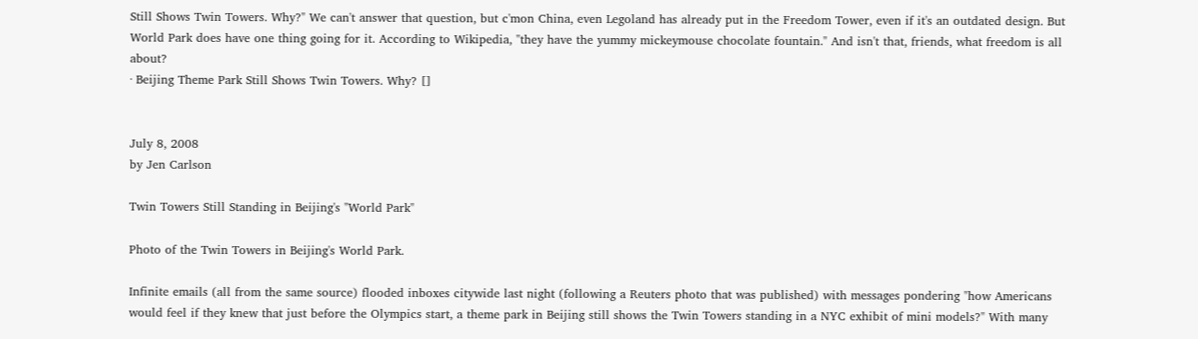Still Shows Twin Towers. Why?" We can't answer that question, but c'mon China, even Legoland has already put in the Freedom Tower, even if it's an outdated design. But World Park does have one thing going for it. According to Wikipedia, "they have the yummy mickeymouse chocolate fountain." And isn't that, friends, what freedom is all about?
· Beijing Theme Park Still Shows Twin Towers. Why? []


July 8, 2008
by Jen Carlson

Twin Towers Still Standing in Beijing's "World Park"

Photo of the Twin Towers in Beijing's World Park.

Infinite emails (all from the same source) flooded inboxes citywide last night (following a Reuters photo that was published) with messages pondering "how Americans would feel if they knew that just before the Olympics start, a theme park in Beijing still shows the Twin Towers standing in a NYC exhibit of mini models?" With many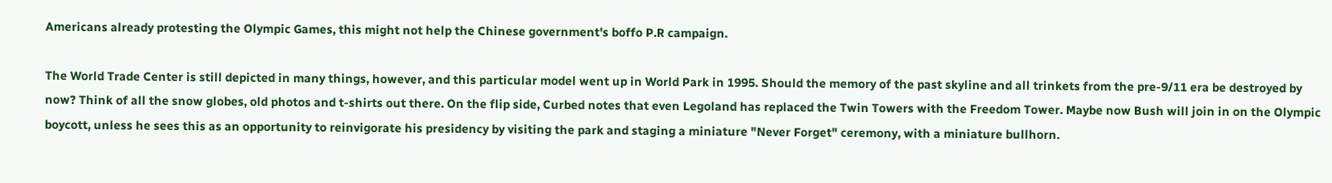Americans already protesting the Olympic Games, this might not help the Chinese government's boffo P.R campaign.

The World Trade Center is still depicted in many things, however, and this particular model went up in World Park in 1995. Should the memory of the past skyline and all trinkets from the pre-9/11 era be destroyed by now? Think of all the snow globes, old photos and t-shirts out there. On the flip side, Curbed notes that even Legoland has replaced the Twin Towers with the Freedom Tower. Maybe now Bush will join in on the Olympic boycott, unless he sees this as an opportunity to reinvigorate his presidency by visiting the park and staging a miniature "Never Forget" ceremony, with a miniature bullhorn.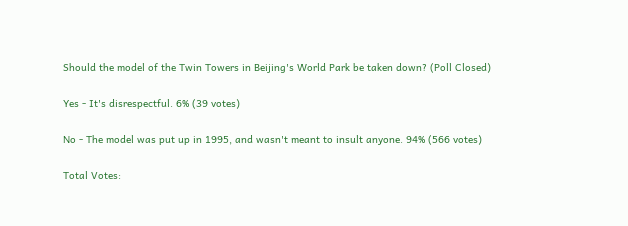Should the model of the Twin Towers in Beijing's World Park be taken down? (Poll Closed)

Yes - It's disrespectful. 6% (39 votes)

No - The model was put up in 1995, and wasn't meant to insult anyone. 94% (566 votes)

Total Votes: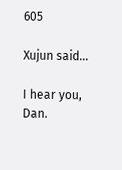605

Xujun said...

I hear you, Dan.